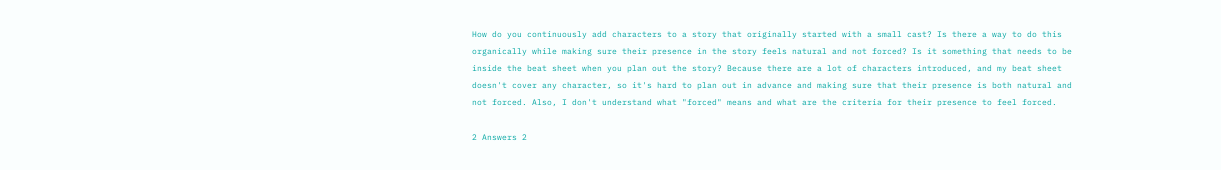How do you continuously add characters to a story that originally started with a small cast? Is there a way to do this organically while making sure their presence in the story feels natural and not forced? Is it something that needs to be inside the beat sheet when you plan out the story? Because there are a lot of characters introduced, and my beat sheet doesn't cover any character, so it's hard to plan out in advance and making sure that their presence is both natural and not forced. Also, I don't understand what "forced" means and what are the criteria for their presence to feel forced.

2 Answers 2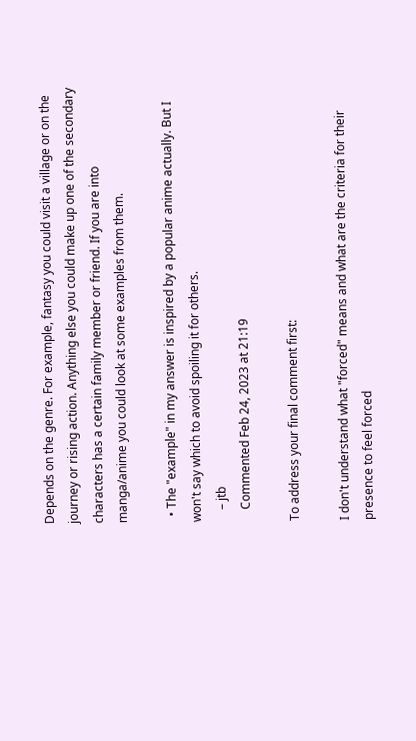Depends on the genre. For example, fantasy you could visit a village or on the journey or rising action. Anything else you could make up one of the secondary characters has a certain family member or friend. If you are into manga/anime you could look at some examples from them.

  • The "example" in my answer is inspired by a popular anime actually. But I won't say which to avoid spoiling it for others.
    – jtb
    Commented Feb 24, 2023 at 21:19

To address your final comment first:

I don't understand what "forced" means and what are the criteria for their presence to feel forced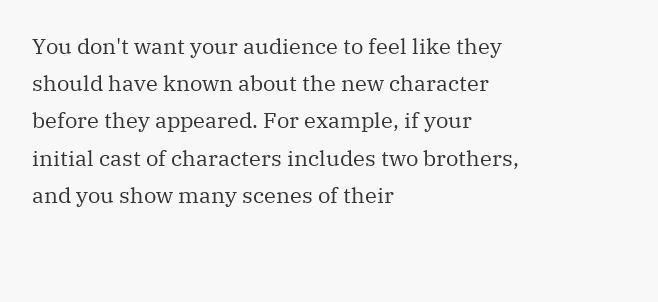You don't want your audience to feel like they should have known about the new character before they appeared. For example, if your initial cast of characters includes two brothers, and you show many scenes of their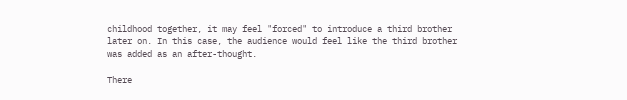childhood together, it may feel "forced" to introduce a third brother later on. In this case, the audience would feel like the third brother was added as an after-thought.

There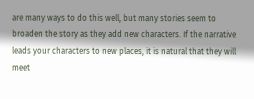are many ways to do this well, but many stories seem to broaden the story as they add new characters. If the narrative leads your characters to new places, it is natural that they will meet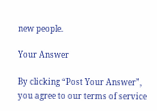new people.

Your Answer

By clicking “Post Your Answer”, you agree to our terms of service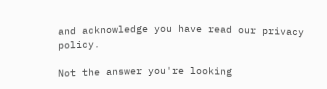and acknowledge you have read our privacy policy.

Not the answer you're looking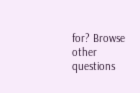for? Browse other questions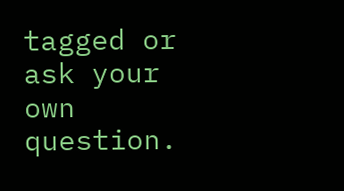tagged or ask your own question.